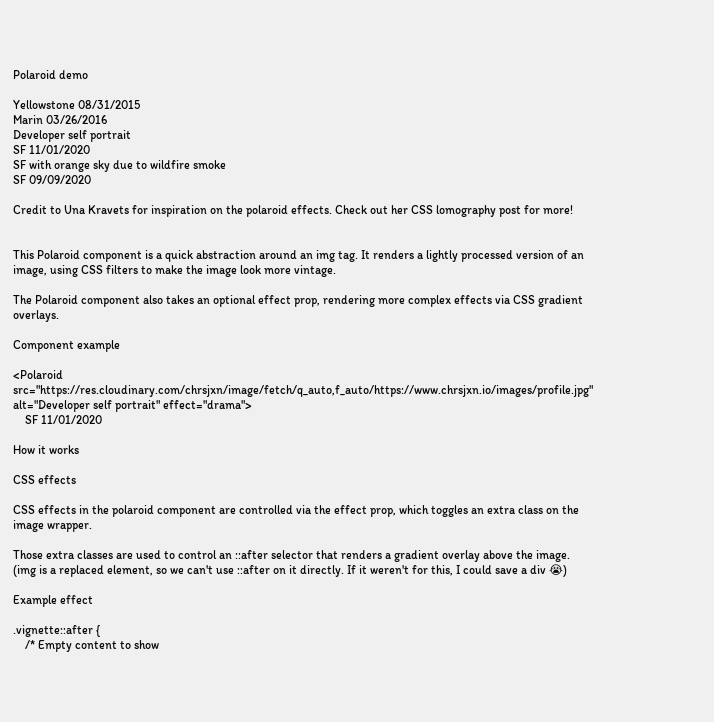Polaroid demo

Yellowstone 08/31/2015
Marin 03/26/2016
Developer self portrait
SF 11/01/2020
SF with orange sky due to wildfire smoke
SF 09/09/2020

Credit to Una Kravets for inspiration on the polaroid effects. Check out her CSS lomography post for more!


This Polaroid component is a quick abstraction around an img tag. It renders a lightly processed version of an image, using CSS filters to make the image look more vintage.

The Polaroid component also takes an optional effect prop, rendering more complex effects via CSS gradient overlays.

Component example

<Polaroid src="https://res.cloudinary.com/chrsjxn/image/fetch/q_auto,f_auto/https://www.chrsjxn.io/images/profile.jpg" alt="Developer self portrait" effect="drama">
    SF 11/01/2020

How it works

CSS effects

CSS effects in the polaroid component are controlled via the effect prop, which toggles an extra class on the image wrapper.

Those extra classes are used to control an ::after selector that renders a gradient overlay above the image. (img is a replaced element, so we can't use ::after on it directly. If it weren't for this, I could save a div 😭)

Example effect

.vignette::after {
    /* Empty content to show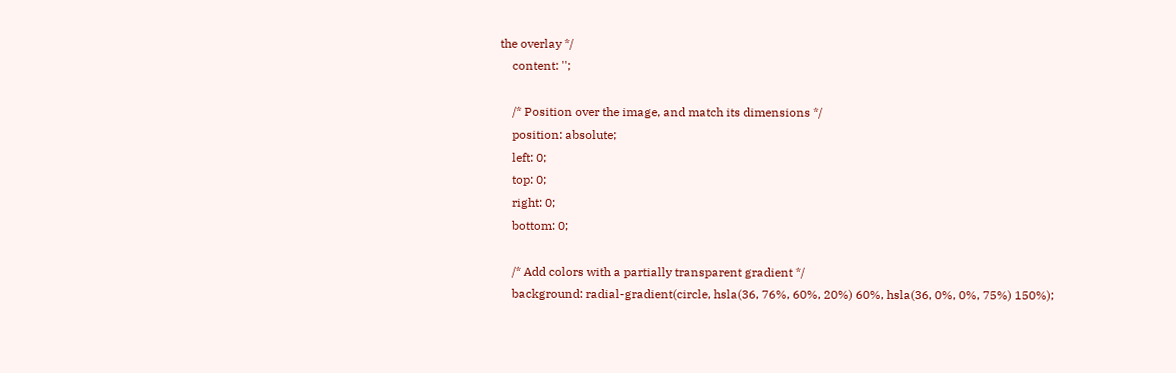the overlay */
    content: '';

    /* Position over the image, and match its dimensions */
    position: absolute;
    left: 0;
    top: 0;
    right: 0;
    bottom: 0;

    /* Add colors with a partially transparent gradient */
    background: radial-gradient(circle, hsla(36, 76%, 60%, 20%) 60%, hsla(36, 0%, 0%, 75%) 150%);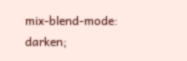mix-blend-mode: darken;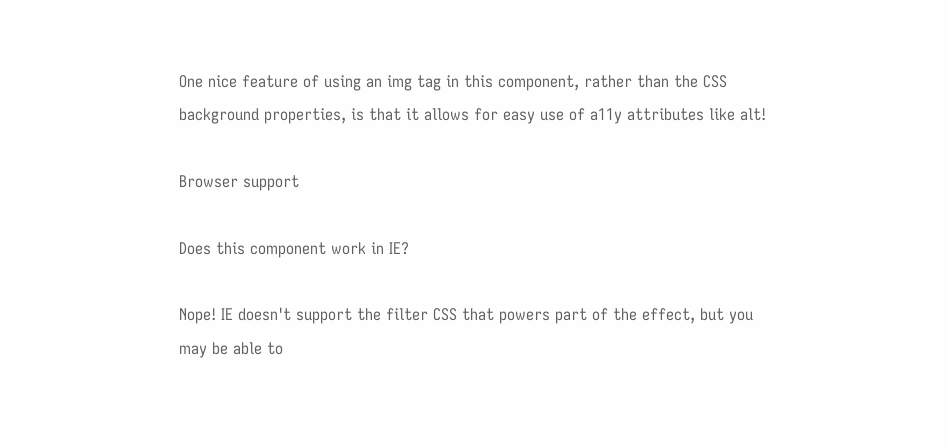One nice feature of using an img tag in this component, rather than the CSS background properties, is that it allows for easy use of a11y attributes like alt!

Browser support

Does this component work in IE?

Nope! IE doesn't support the filter CSS that powers part of the effect, but you may be able to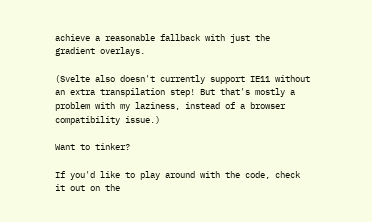achieve a reasonable fallback with just the gradient overlays.

(Svelte also doesn't currently support IE11 without an extra transpilation step! But that's mostly a problem with my laziness, instead of a browser compatibility issue.)

Want to tinker?

If you'd like to play around with the code, check it out on the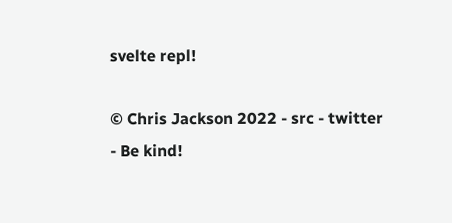svelte repl!

© Chris Jackson 2022 - src - twitter - Be kind!